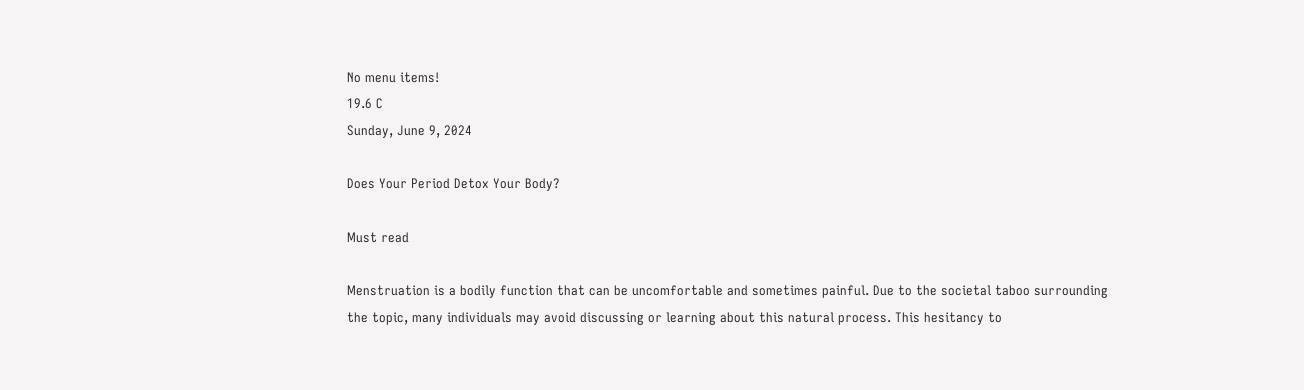No menu items!
19.6 C
Sunday, June 9, 2024

Does Your Period Detox Your Body?

Must read

Menstruation is a bodily function that can be uncomfortable and sometimes painful. Due to the societal taboo surrounding the topic, many individuals may avoid discussing or learning about this natural process. This hesitancy to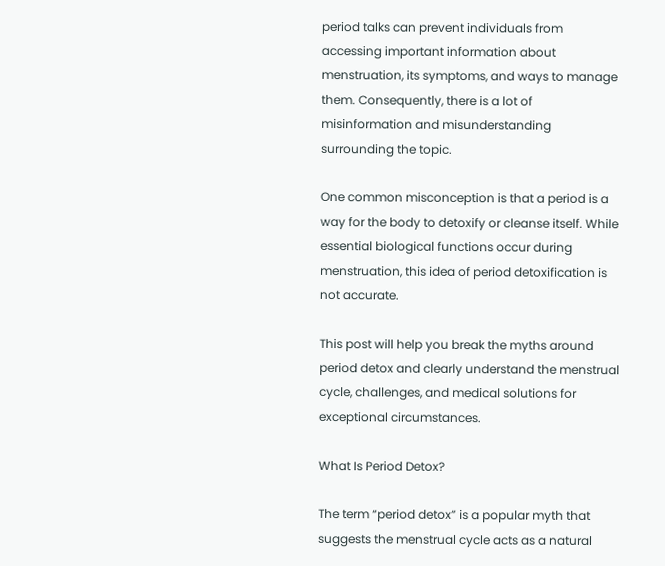period talks can prevent individuals from accessing important information about menstruation, its symptoms, and ways to manage them. Consequently, there is a lot of misinformation and misunderstanding surrounding the topic.

One common misconception is that a period is a way for the body to detoxify or cleanse itself. While essential biological functions occur during menstruation, this idea of period detoxification is not accurate.

This post will help you break the myths around period detox and clearly understand the menstrual cycle, challenges, and medical solutions for exceptional circumstances.

What Is Period Detox?

The term “period detox” is a popular myth that suggests the menstrual cycle acts as a natural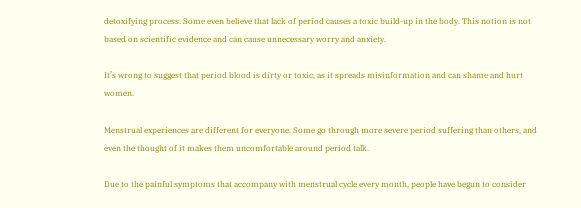detoxifying process. Some even believe that lack of period causes a toxic build-up in the body. This notion is not based on scientific evidence and can cause unnecessary worry and anxiety.

It’s wrong to suggest that period blood is dirty or toxic, as it spreads misinformation and can shame and hurt women.

Menstrual experiences are different for everyone. Some go through more severe period suffering than others, and even the thought of it makes them uncomfortable around period talk.

Due to the painful symptoms that accompany with menstrual cycle every month, people have begun to consider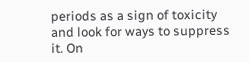periods as a sign of toxicity and look for ways to suppress it. On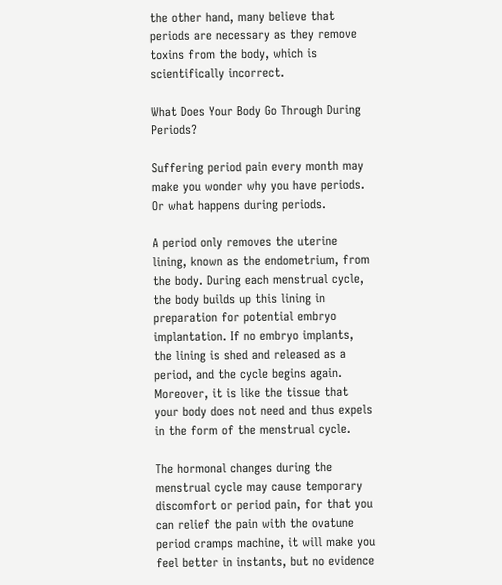the other hand, many believe that periods are necessary as they remove toxins from the body, which is scientifically incorrect.

What Does Your Body Go Through During Periods?

Suffering period pain every month may make you wonder why you have periods. Or what happens during periods.

A period only removes the uterine lining, known as the endometrium, from the body. During each menstrual cycle, the body builds up this lining in preparation for potential embryo implantation. If no embryo implants, the lining is shed and released as a period, and the cycle begins again. Moreover, it is like the tissue that your body does not need and thus expels in the form of the menstrual cycle.

The hormonal changes during the menstrual cycle may cause temporary discomfort or period pain, for that you can relief the pain with the ovatune period cramps machine, it will make you feel better in instants, but no evidence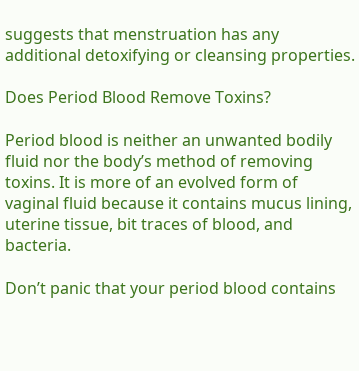suggests that menstruation has any additional detoxifying or cleansing properties.

Does Period Blood Remove Toxins?

Period blood is neither an unwanted bodily fluid nor the body’s method of removing toxins. It is more of an evolved form of vaginal fluid because it contains mucus lining, uterine tissue, bit traces of blood, and bacteria.

Don’t panic that your period blood contains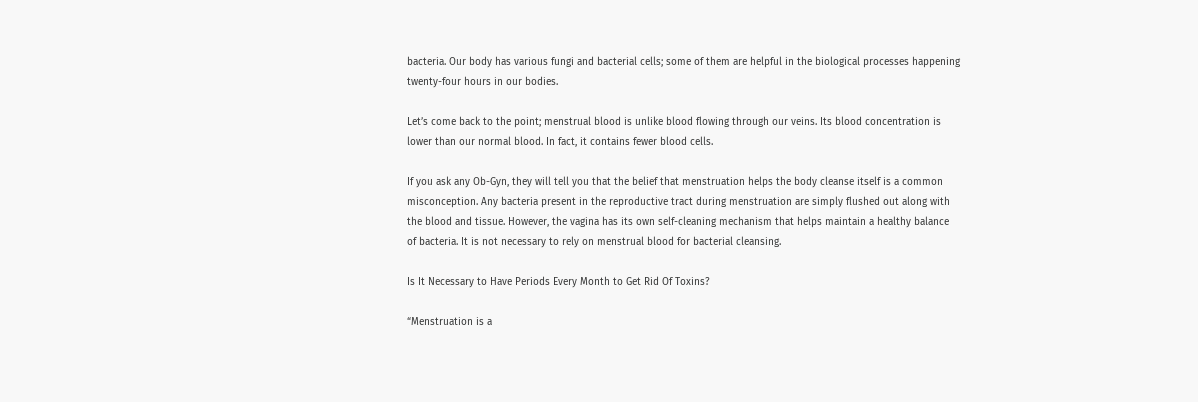bacteria. Our body has various fungi and bacterial cells; some of them are helpful in the biological processes happening twenty-four hours in our bodies.

Let’s come back to the point; menstrual blood is unlike blood flowing through our veins. Its blood concentration is lower than our normal blood. In fact, it contains fewer blood cells.

If you ask any Ob-Gyn, they will tell you that the belief that menstruation helps the body cleanse itself is a common misconception. Any bacteria present in the reproductive tract during menstruation are simply flushed out along with the blood and tissue. However, the vagina has its own self-cleaning mechanism that helps maintain a healthy balance of bacteria. It is not necessary to rely on menstrual blood for bacterial cleansing.

Is It Necessary to Have Periods Every Month to Get Rid Of Toxins?

“Menstruation is a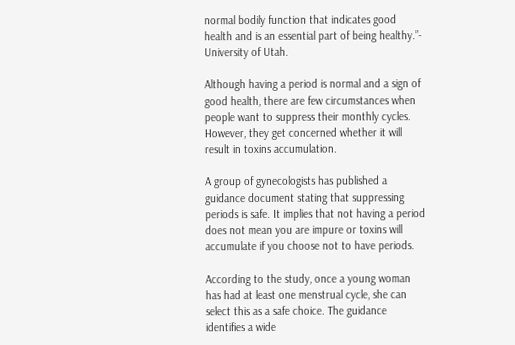normal bodily function that indicates good health and is an essential part of being healthy.”- University of Utah.

Although having a period is normal and a sign of good health, there are few circumstances when people want to suppress their monthly cycles. However, they get concerned whether it will result in toxins accumulation.

A group of gynecologists has published a guidance document stating that suppressing periods is safe. It implies that not having a period does not mean you are impure or toxins will accumulate if you choose not to have periods.

According to the study, once a young woman has had at least one menstrual cycle, she can select this as a safe choice. The guidance identifies a wide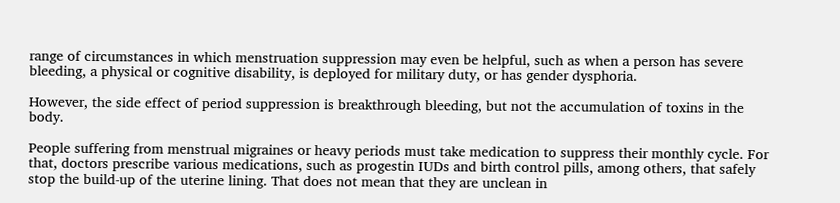range of circumstances in which menstruation suppression may even be helpful, such as when a person has severe bleeding, a physical or cognitive disability, is deployed for military duty, or has gender dysphoria.

However, the side effect of period suppression is breakthrough bleeding, but not the accumulation of toxins in the body.

People suffering from menstrual migraines or heavy periods must take medication to suppress their monthly cycle. For that, doctors prescribe various medications, such as progestin IUDs and birth control pills, among others, that safely stop the build-up of the uterine lining. That does not mean that they are unclean in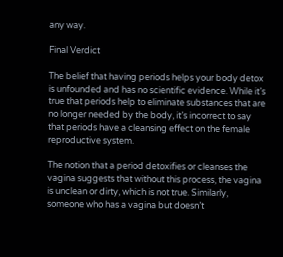any way.

Final Verdict

The belief that having periods helps your body detox is unfounded and has no scientific evidence. While it’s true that periods help to eliminate substances that are no longer needed by the body, it’s incorrect to say that periods have a cleansing effect on the female reproductive system.

The notion that a period detoxifies or cleanses the vagina suggests that without this process, the vagina is unclean or dirty, which is not true. Similarly, someone who has a vagina but doesn’t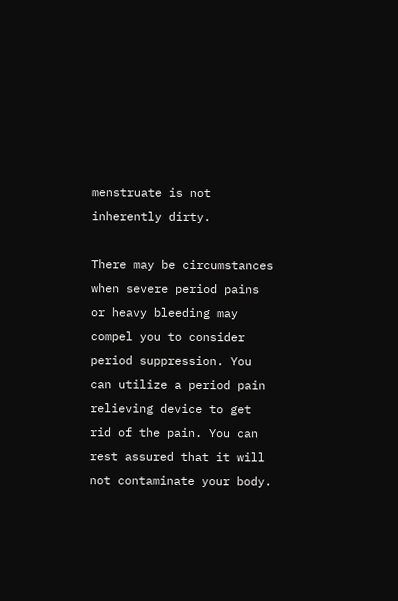menstruate is not inherently dirty.

There may be circumstances when severe period pains or heavy bleeding may compel you to consider period suppression. You can utilize a period pain relieving device to get rid of the pain. You can rest assured that it will not contaminate your body.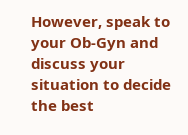However, speak to your Ob-Gyn and discuss your situation to decide the best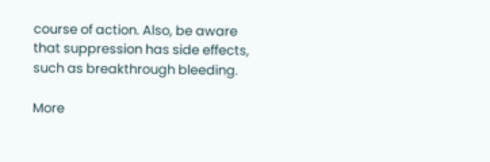course of action. Also, be aware that suppression has side effects, such as breakthrough bleeding.

More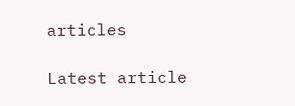articles

Latest article